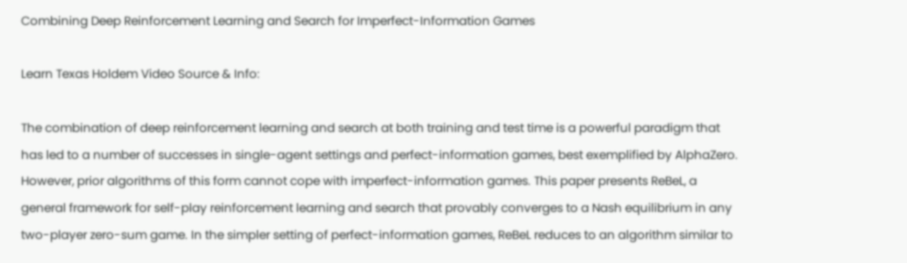Combining Deep Reinforcement Learning and Search for Imperfect-Information Games

Learn Texas Holdem Video Source & Info:

The combination of deep reinforcement learning and search at both training and test time is a powerful paradigm that has led to a number of successes in single-agent settings and perfect-information games, best exemplified by AlphaZero. However, prior algorithms of this form cannot cope with imperfect-information games. This paper presents ReBeL, a general framework for self-play reinforcement learning and search that provably converges to a Nash equilibrium in any two-player zero-sum game. In the simpler setting of perfect-information games, ReBeL reduces to an algorithm similar to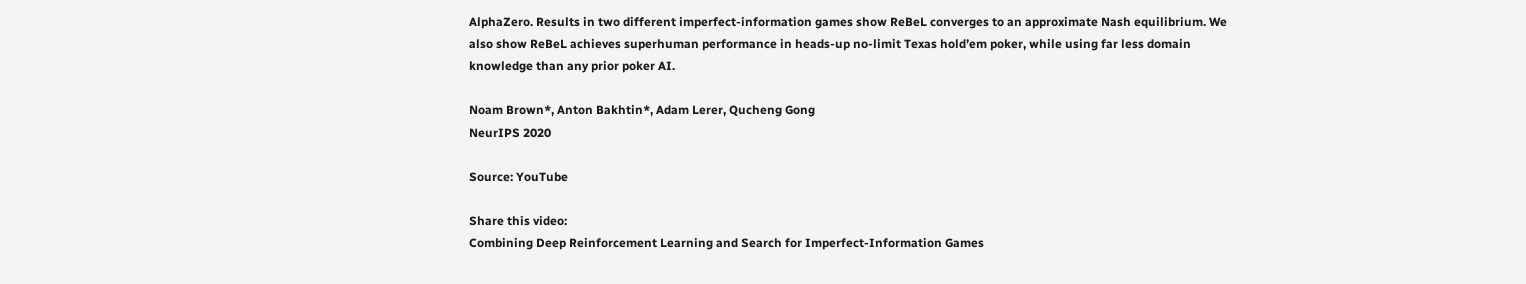AlphaZero. Results in two different imperfect-information games show ReBeL converges to an approximate Nash equilibrium. We also show ReBeL achieves superhuman performance in heads-up no-limit Texas hold’em poker, while using far less domain knowledge than any prior poker AI.

Noam Brown*, Anton Bakhtin*, Adam Lerer, Qucheng Gong
NeurIPS 2020

Source: YouTube

Share this video:
Combining Deep Reinforcement Learning and Search for Imperfect-Information Games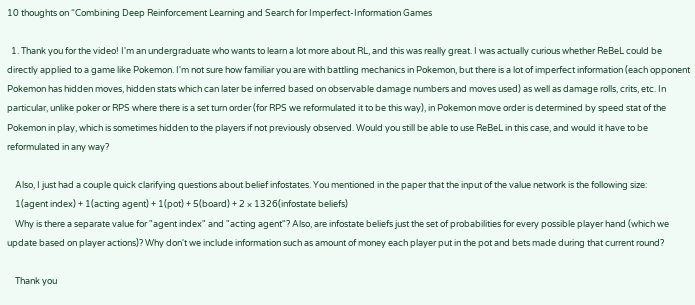10 thoughts on “Combining Deep Reinforcement Learning and Search for Imperfect-Information Games

  1. Thank you for the video! I'm an undergraduate who wants to learn a lot more about RL, and this was really great. I was actually curious whether ReBeL could be directly applied to a game like Pokemon. I'm not sure how familiar you are with battling mechanics in Pokemon, but there is a lot of imperfect information (each opponent Pokemon has hidden moves, hidden stats which can later be inferred based on observable damage numbers and moves used) as well as damage rolls, crits, etc. In particular, unlike poker or RPS where there is a set turn order (for RPS we reformulated it to be this way), in Pokemon move order is determined by speed stat of the Pokemon in play, which is sometimes hidden to the players if not previously observed. Would you still be able to use ReBeL in this case, and would it have to be reformulated in any way?

    Also, I just had a couple quick clarifying questions about belief infostates. You mentioned in the paper that the input of the value network is the following size:
    1(agent index) + 1(acting agent) + 1(pot) + 5(board) + 2 × 1326(infostate beliefs)
    Why is there a separate value for "agent index" and "acting agent"? Also, are infostate beliefs just the set of probabilities for every possible player hand (which we update based on player actions)? Why don't we include information such as amount of money each player put in the pot and bets made during that current round?

    Thank you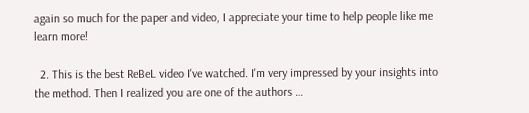again so much for the paper and video, I appreciate your time to help people like me learn more!

  2. This is the best ReBeL video I've watched. I'm very impressed by your insights into the method. Then I realized you are one of the authors …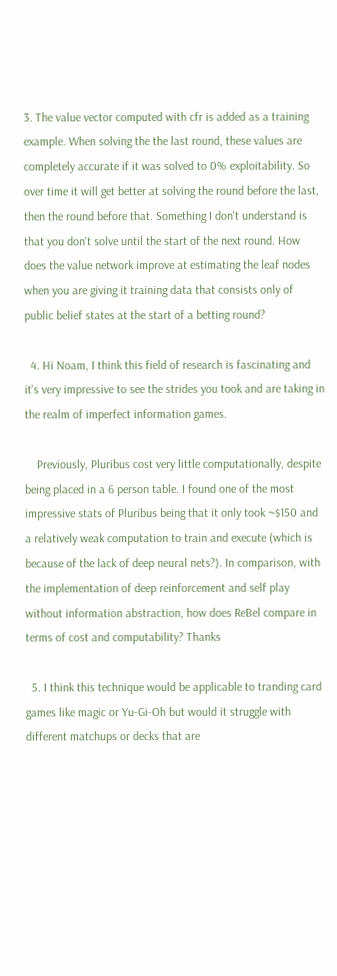3. The value vector computed with cfr is added as a training example. When solving the the last round, these values are completely accurate if it was solved to 0% exploitability. So over time it will get better at solving the round before the last, then the round before that. Something I don't understand is that you don't solve until the start of the next round. How does the value network improve at estimating the leaf nodes when you are giving it training data that consists only of public belief states at the start of a betting round?

  4. Hi Noam, I think this field of research is fascinating and it's very impressive to see the strides you took and are taking in the realm of imperfect information games.

    Previously, Pluribus cost very little computationally, despite being placed in a 6 person table. I found one of the most impressive stats of Pluribus being that it only took ~$150 and a relatively weak computation to train and execute (which is because of the lack of deep neural nets?). In comparison, with the implementation of deep reinforcement and self play without information abstraction, how does ReBel compare in terms of cost and computability? Thanks

  5. I think this technique would be applicable to tranding card games like magic or Yu-Gi-Oh but would it struggle with different matchups or decks that are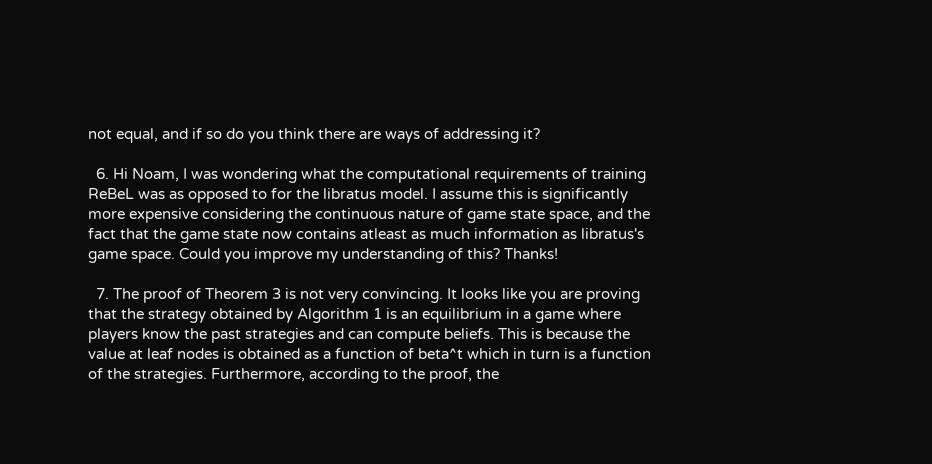not equal, and if so do you think there are ways of addressing it?

  6. Hi Noam, I was wondering what the computational requirements of training ReBeL was as opposed to for the libratus model. I assume this is significantly more expensive considering the continuous nature of game state space, and the fact that the game state now contains atleast as much information as libratus's game space. Could you improve my understanding of this? Thanks!

  7. The proof of Theorem 3 is not very convincing. It looks like you are proving that the strategy obtained by Algorithm 1 is an equilibrium in a game where players know the past strategies and can compute beliefs. This is because the value at leaf nodes is obtained as a function of beta^t which in turn is a function of the strategies. Furthermore, according to the proof, the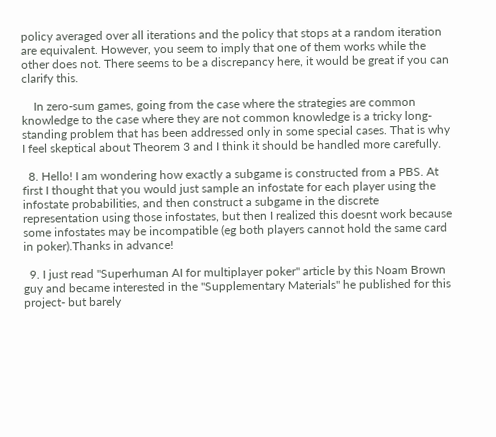policy averaged over all iterations and the policy that stops at a random iteration are equivalent. However, you seem to imply that one of them works while the other does not. There seems to be a discrepancy here, it would be great if you can clarify this.

    In zero-sum games, going from the case where the strategies are common knowledge to the case where they are not common knowledge is a tricky long-standing problem that has been addressed only in some special cases. That is why I feel skeptical about Theorem 3 and I think it should be handled more carefully.

  8. Hello! I am wondering how exactly a subgame is constructed from a PBS. At first I thought that you would just sample an infostate for each player using the infostate probabilities, and then construct a subgame in the discrete representation using those infostates, but then I realized this doesnt work because some infostates may be incompatible (eg both players cannot hold the same card in poker).Thanks in advance!

  9. I just read "Superhuman AI for multiplayer poker" article by this Noam Brown guy and became interested in the "Supplementary Materials" he published for this project- but barely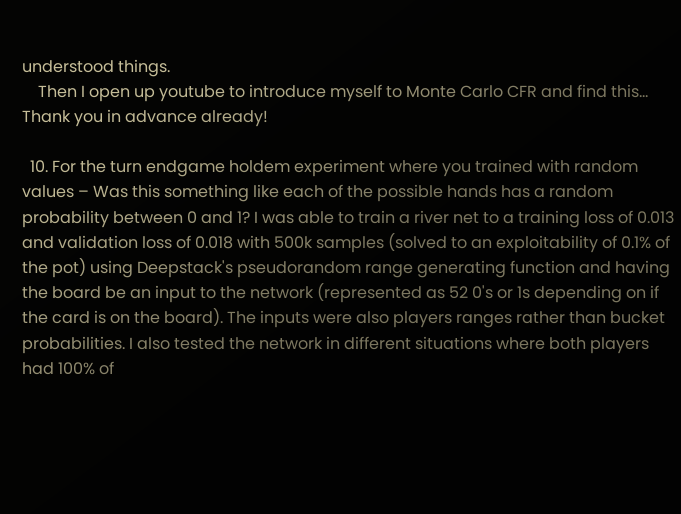understood things.
    Then I open up youtube to introduce myself to Monte Carlo CFR and find this… Thank you in advance already!

  10. For the turn endgame holdem experiment where you trained with random values – Was this something like each of the possible hands has a random probability between 0 and 1? I was able to train a river net to a training loss of 0.013 and validation loss of 0.018 with 500k samples (solved to an exploitability of 0.1% of the pot) using Deepstack's pseudorandom range generating function and having the board be an input to the network (represented as 52 0's or 1s depending on if the card is on the board). The inputs were also players ranges rather than bucket probabilities. I also tested the network in different situations where both players had 100% of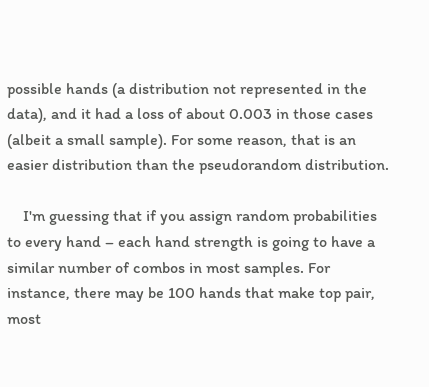possible hands (a distribution not represented in the data), and it had a loss of about 0.003 in those cases (albeit a small sample). For some reason, that is an easier distribution than the pseudorandom distribution.

    I'm guessing that if you assign random probabilities to every hand – each hand strength is going to have a similar number of combos in most samples. For instance, there may be 100 hands that make top pair, most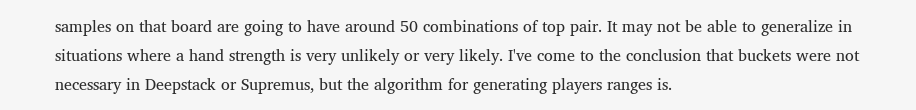samples on that board are going to have around 50 combinations of top pair. It may not be able to generalize in situations where a hand strength is very unlikely or very likely. I've come to the conclusion that buckets were not necessary in Deepstack or Supremus, but the algorithm for generating players ranges is.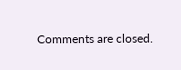Comments are closed.